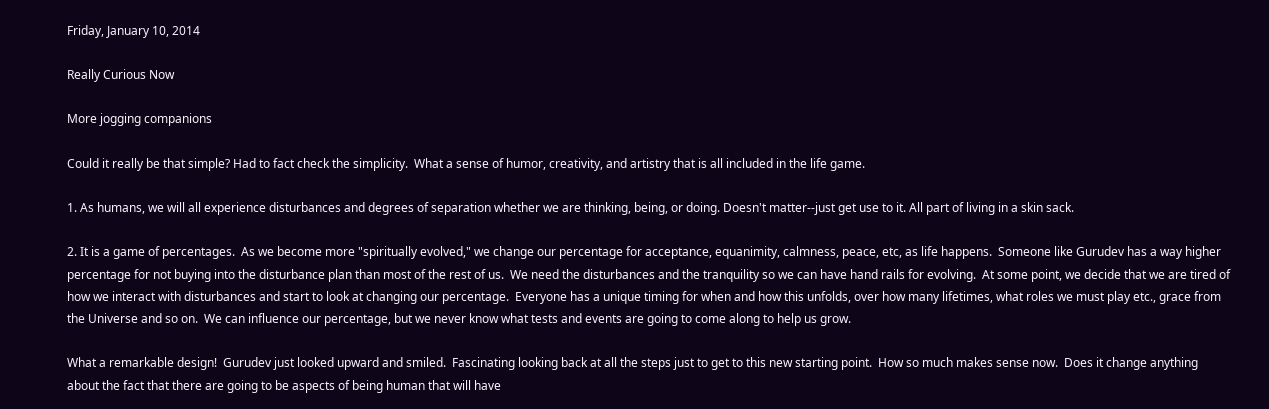Friday, January 10, 2014

Really Curious Now

More jogging companions

Could it really be that simple? Had to fact check the simplicity.  What a sense of humor, creativity, and artistry that is all included in the life game.

1. As humans, we will all experience disturbances and degrees of separation whether we are thinking, being, or doing. Doesn't matter--just get use to it. All part of living in a skin sack.

2. It is a game of percentages.  As we become more "spiritually evolved," we change our percentage for acceptance, equanimity, calmness, peace, etc, as life happens.  Someone like Gurudev has a way higher percentage for not buying into the disturbance plan than most of the rest of us.  We need the disturbances and the tranquility so we can have hand rails for evolving.  At some point, we decide that we are tired of how we interact with disturbances and start to look at changing our percentage.  Everyone has a unique timing for when and how this unfolds, over how many lifetimes, what roles we must play etc., grace from the Universe and so on.  We can influence our percentage, but we never know what tests and events are going to come along to help us grow.

What a remarkable design!  Gurudev just looked upward and smiled.  Fascinating looking back at all the steps just to get to this new starting point.  How so much makes sense now.  Does it change anything about the fact that there are going to be aspects of being human that will have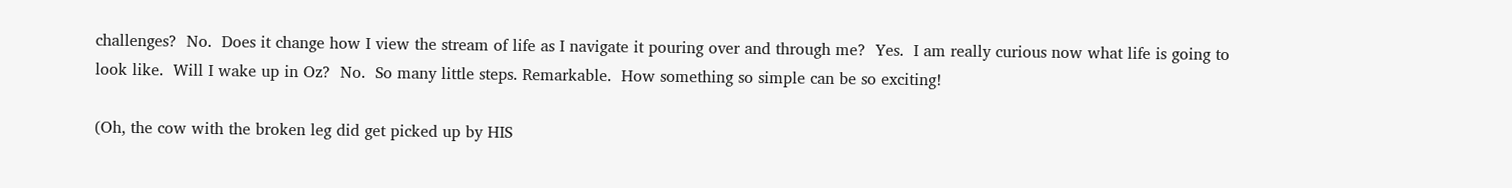challenges?  No.  Does it change how I view the stream of life as I navigate it pouring over and through me?  Yes.  I am really curious now what life is going to look like.  Will I wake up in Oz?  No.  So many little steps. Remarkable.  How something so simple can be so exciting!

(Oh, the cow with the broken leg did get picked up by HIS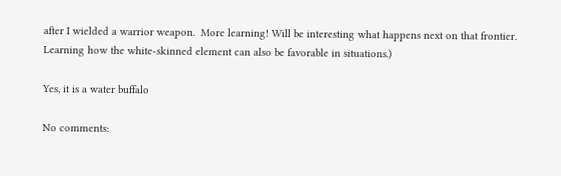after I wielded a warrior weapon.  More learning! Will be interesting what happens next on that frontier. Learning how the white-skinned element can also be favorable in situations.)

Yes, it is a water buffalo

No comments: